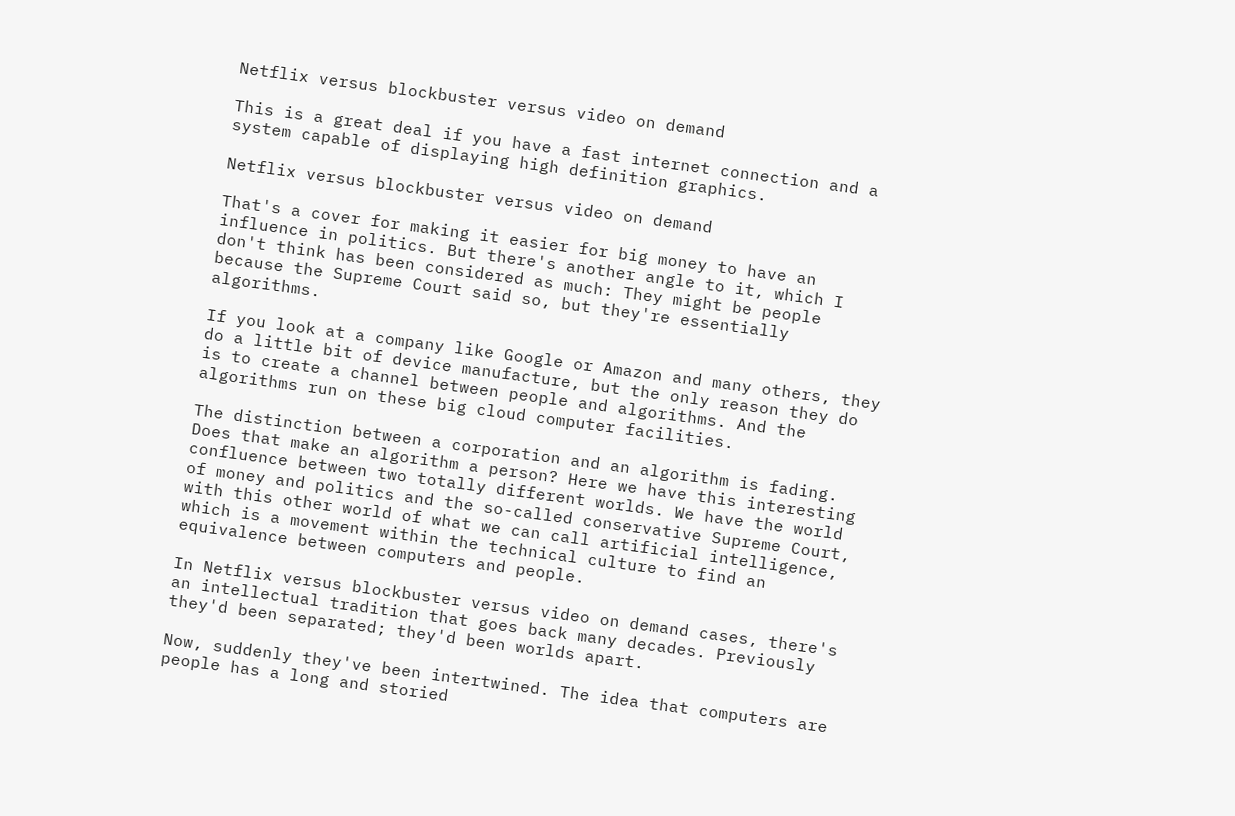Netflix versus blockbuster versus video on demand

This is a great deal if you have a fast internet connection and a system capable of displaying high definition graphics.

Netflix versus blockbuster versus video on demand

That's a cover for making it easier for big money to have an influence in politics. But there's another angle to it, which I don't think has been considered as much: They might be people because the Supreme Court said so, but they're essentially algorithms.

If you look at a company like Google or Amazon and many others, they do a little bit of device manufacture, but the only reason they do is to create a channel between people and algorithms. And the algorithms run on these big cloud computer facilities.

The distinction between a corporation and an algorithm is fading. Does that make an algorithm a person? Here we have this interesting confluence between two totally different worlds. We have the world of money and politics and the so-called conservative Supreme Court, with this other world of what we can call artificial intelligence, which is a movement within the technical culture to find an equivalence between computers and people.

In Netflix versus blockbuster versus video on demand cases, there's an intellectual tradition that goes back many decades. Previously they'd been separated; they'd been worlds apart.

Now, suddenly they've been intertwined. The idea that computers are people has a long and storied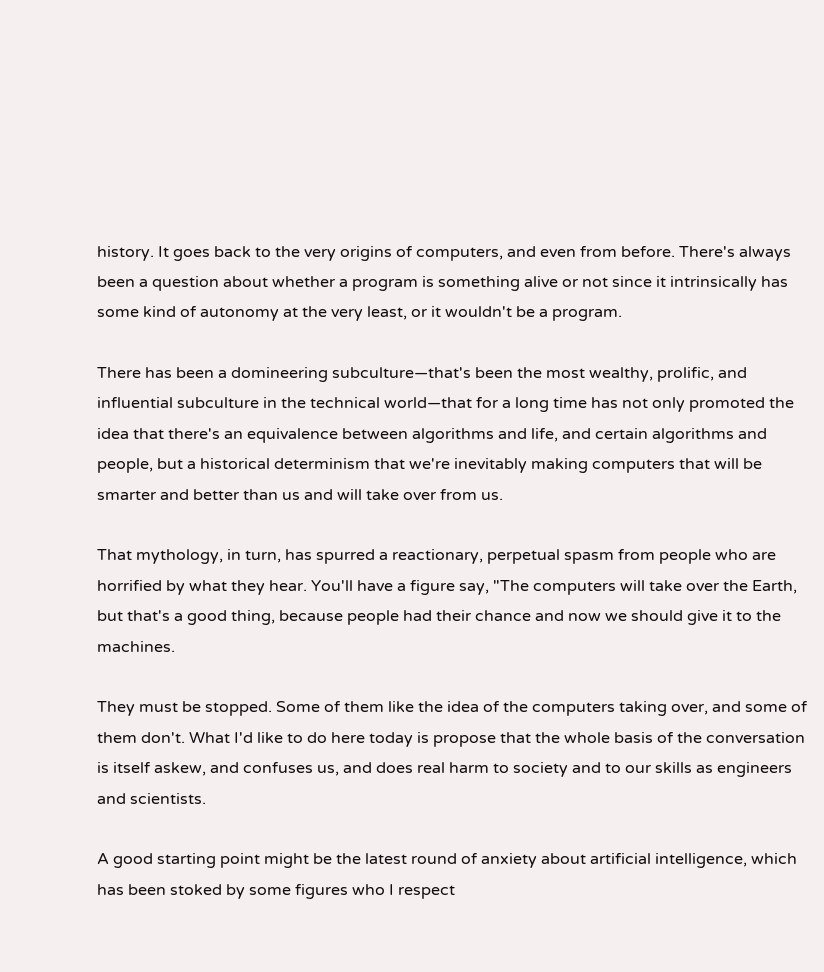history. It goes back to the very origins of computers, and even from before. There's always been a question about whether a program is something alive or not since it intrinsically has some kind of autonomy at the very least, or it wouldn't be a program.

There has been a domineering subculture—that's been the most wealthy, prolific, and influential subculture in the technical world—that for a long time has not only promoted the idea that there's an equivalence between algorithms and life, and certain algorithms and people, but a historical determinism that we're inevitably making computers that will be smarter and better than us and will take over from us.

That mythology, in turn, has spurred a reactionary, perpetual spasm from people who are horrified by what they hear. You'll have a figure say, "The computers will take over the Earth, but that's a good thing, because people had their chance and now we should give it to the machines.

They must be stopped. Some of them like the idea of the computers taking over, and some of them don't. What I'd like to do here today is propose that the whole basis of the conversation is itself askew, and confuses us, and does real harm to society and to our skills as engineers and scientists.

A good starting point might be the latest round of anxiety about artificial intelligence, which has been stoked by some figures who I respect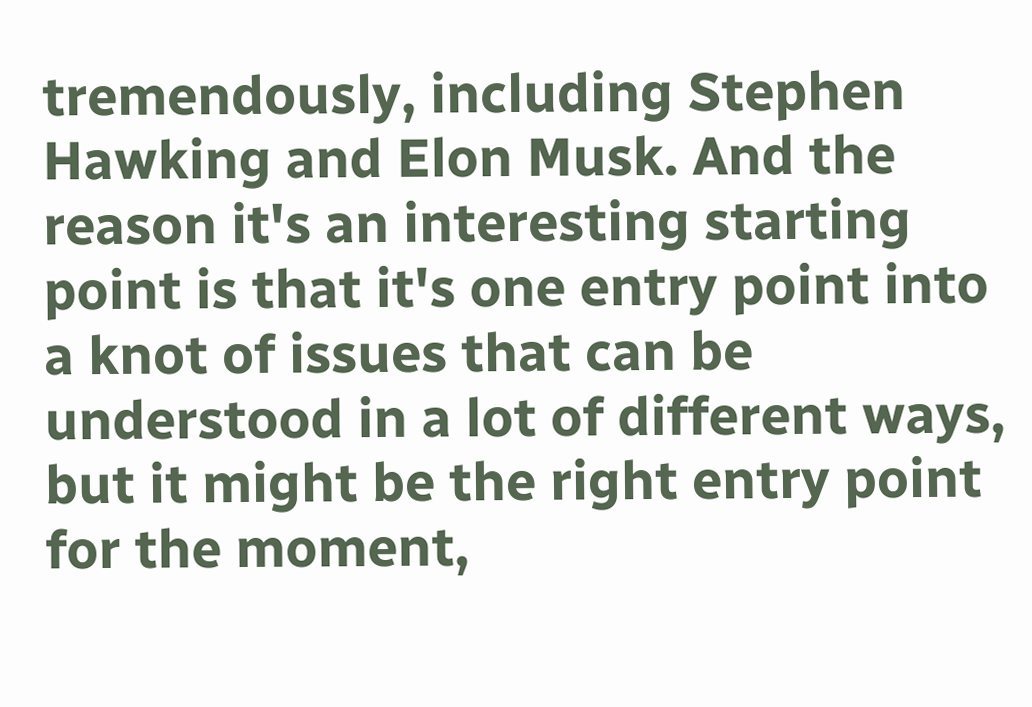tremendously, including Stephen Hawking and Elon Musk. And the reason it's an interesting starting point is that it's one entry point into a knot of issues that can be understood in a lot of different ways, but it might be the right entry point for the moment,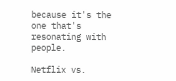because it's the one that's resonating with people.

Netflix vs.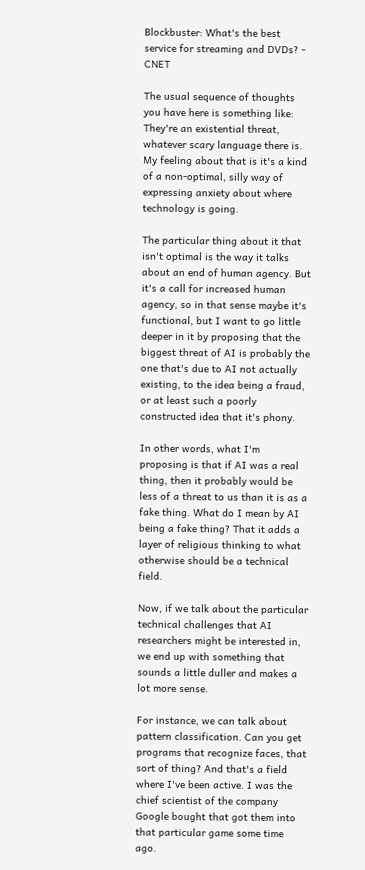Blockbuster: What's the best service for streaming and DVDs? - CNET

The usual sequence of thoughts you have here is something like: They're an existential threat, whatever scary language there is. My feeling about that is it's a kind of a non-optimal, silly way of expressing anxiety about where technology is going.

The particular thing about it that isn't optimal is the way it talks about an end of human agency. But it's a call for increased human agency, so in that sense maybe it's functional, but I want to go little deeper in it by proposing that the biggest threat of AI is probably the one that's due to AI not actually existing, to the idea being a fraud, or at least such a poorly constructed idea that it's phony.

In other words, what I'm proposing is that if AI was a real thing, then it probably would be less of a threat to us than it is as a fake thing. What do I mean by AI being a fake thing? That it adds a layer of religious thinking to what otherwise should be a technical field.

Now, if we talk about the particular technical challenges that AI researchers might be interested in, we end up with something that sounds a little duller and makes a lot more sense.

For instance, we can talk about pattern classification. Can you get programs that recognize faces, that sort of thing? And that's a field where I've been active. I was the chief scientist of the company Google bought that got them into that particular game some time ago.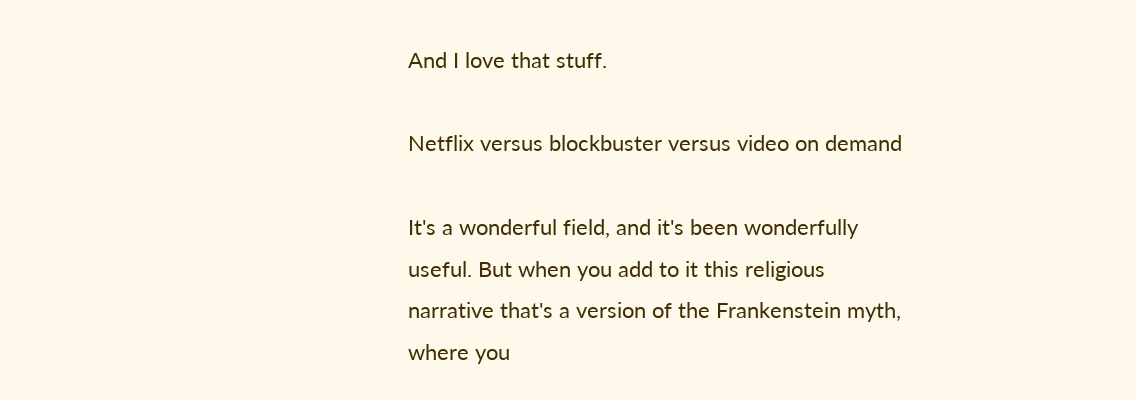And I love that stuff.

Netflix versus blockbuster versus video on demand

It's a wonderful field, and it's been wonderfully useful. But when you add to it this religious narrative that's a version of the Frankenstein myth, where you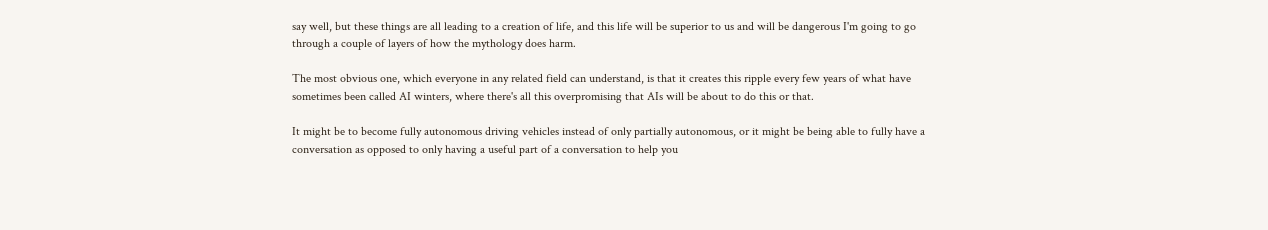say well, but these things are all leading to a creation of life, and this life will be superior to us and will be dangerous I'm going to go through a couple of layers of how the mythology does harm.

The most obvious one, which everyone in any related field can understand, is that it creates this ripple every few years of what have sometimes been called AI winters, where there's all this overpromising that AIs will be about to do this or that.

It might be to become fully autonomous driving vehicles instead of only partially autonomous, or it might be being able to fully have a conversation as opposed to only having a useful part of a conversation to help you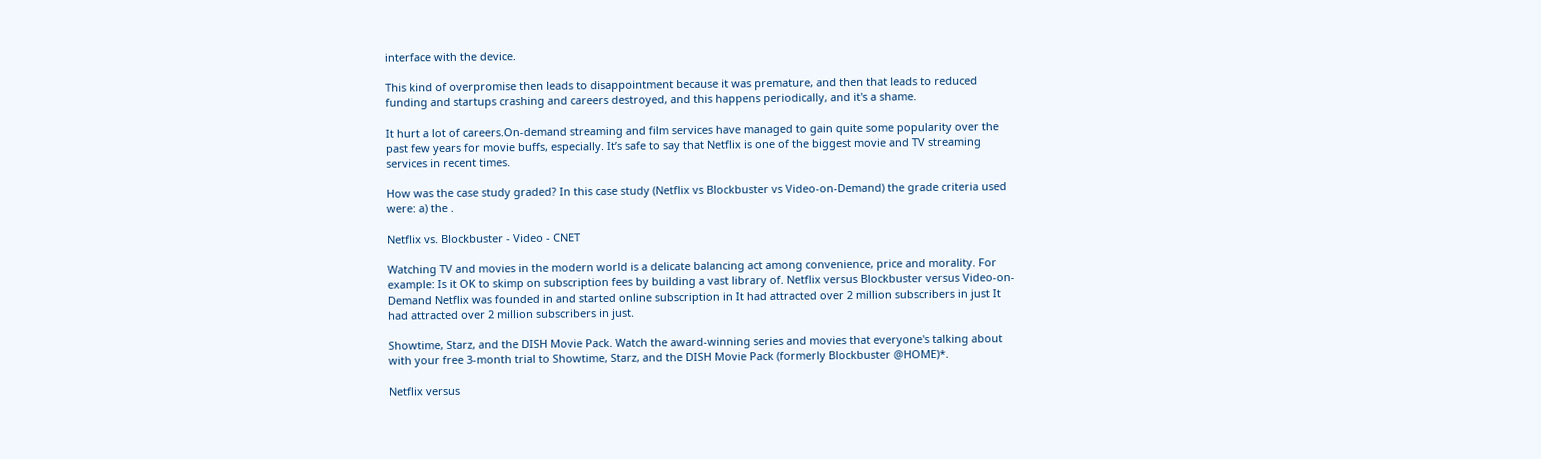interface with the device.

This kind of overpromise then leads to disappointment because it was premature, and then that leads to reduced funding and startups crashing and careers destroyed, and this happens periodically, and it's a shame.

It hurt a lot of careers.On-demand streaming and film services have managed to gain quite some popularity over the past few years for movie buffs, especially. It’s safe to say that Netflix is one of the biggest movie and TV streaming services in recent times.

How was the case study graded? In this case study (Netflix vs Blockbuster vs Video-on-Demand) the grade criteria used were: a) the .

Netflix vs. Blockbuster - Video - CNET

Watching TV and movies in the modern world is a delicate balancing act among convenience, price and morality. For example: Is it OK to skimp on subscription fees by building a vast library of. Netflix versus Blockbuster versus Video-on-Demand Netflix was founded in and started online subscription in It had attracted over 2 million subscribers in just It had attracted over 2 million subscribers in just.

Showtime, Starz, and the DISH Movie Pack. Watch the award-winning series and movies that everyone's talking about with your free 3-month trial to Showtime, Starz, and the DISH Movie Pack (formerly Blockbuster @HOME)*.

Netflix versus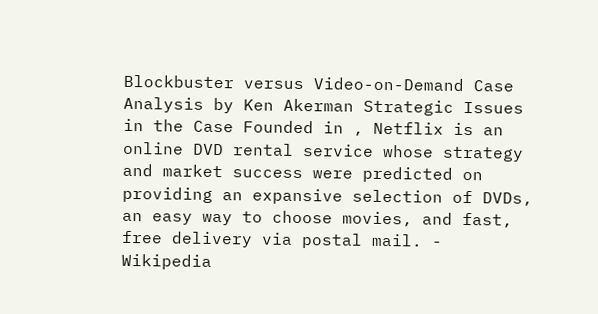Blockbuster versus Video-on-Demand Case Analysis by Ken Akerman Strategic Issues in the Case Founded in , Netflix is an online DVD rental service whose strategy and market success were predicted on providing an expansive selection of DVDs, an easy way to choose movies, and fast, free delivery via postal mail. - Wikipedia